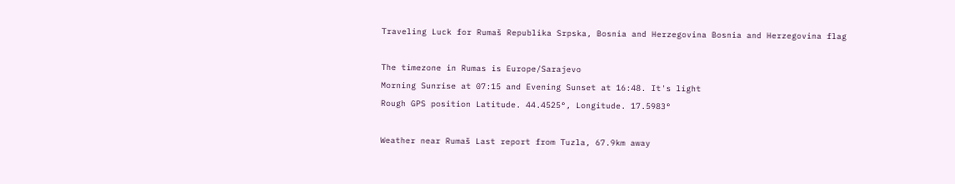Traveling Luck for Rumaš Republika Srpska, Bosnia and Herzegovina Bosnia and Herzegovina flag

The timezone in Rumas is Europe/Sarajevo
Morning Sunrise at 07:15 and Evening Sunset at 16:48. It's light
Rough GPS position Latitude. 44.4525°, Longitude. 17.5983°

Weather near Rumaš Last report from Tuzla, 67.9km away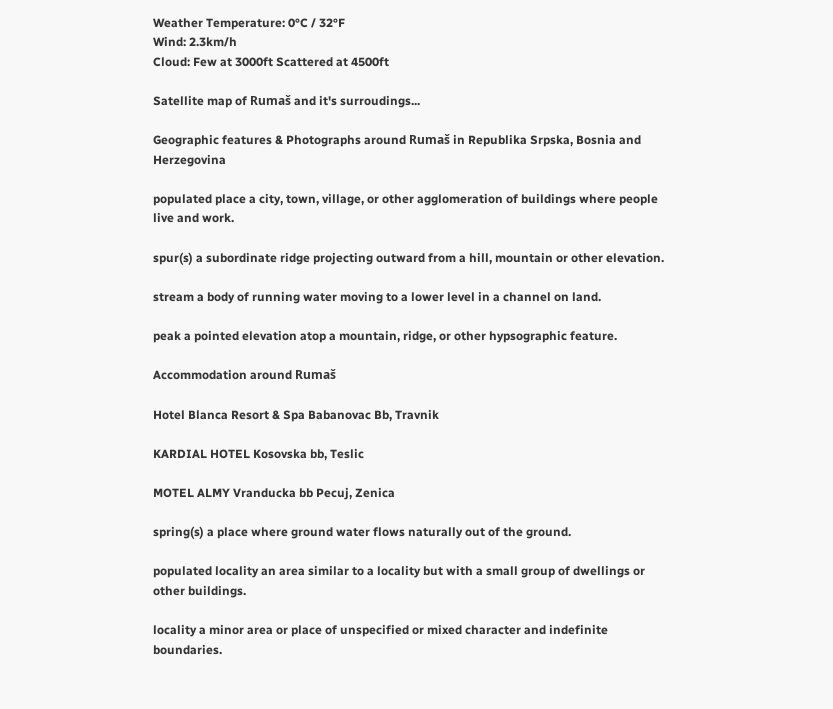Weather Temperature: 0°C / 32°F
Wind: 2.3km/h
Cloud: Few at 3000ft Scattered at 4500ft

Satellite map of Rumaš and it's surroudings...

Geographic features & Photographs around Rumaš in Republika Srpska, Bosnia and Herzegovina

populated place a city, town, village, or other agglomeration of buildings where people live and work.

spur(s) a subordinate ridge projecting outward from a hill, mountain or other elevation.

stream a body of running water moving to a lower level in a channel on land.

peak a pointed elevation atop a mountain, ridge, or other hypsographic feature.

Accommodation around Rumaš

Hotel Blanca Resort & Spa Babanovac Bb, Travnik

KARDIAL HOTEL Kosovska bb, Teslic

MOTEL ALMY Vranducka bb Pecuj, Zenica

spring(s) a place where ground water flows naturally out of the ground.

populated locality an area similar to a locality but with a small group of dwellings or other buildings.

locality a minor area or place of unspecified or mixed character and indefinite boundaries.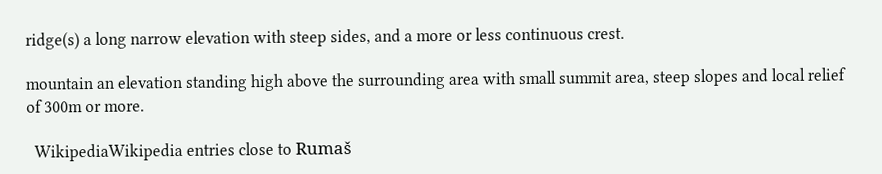ridge(s) a long narrow elevation with steep sides, and a more or less continuous crest.

mountain an elevation standing high above the surrounding area with small summit area, steep slopes and local relief of 300m or more.

  WikipediaWikipedia entries close to Rumaš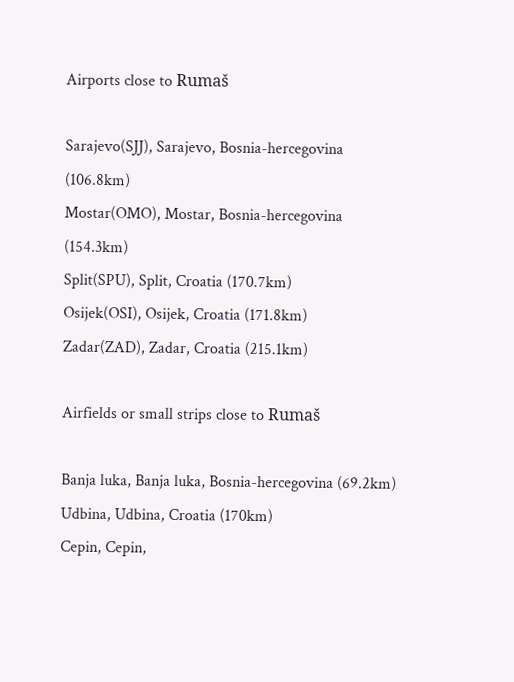Airports close to Rumaš

Sarajevo(SJJ), Sarajevo, Bosnia-hercegovina (106.8km)
Mostar(OMO), Mostar, Bosnia-hercegovina (154.3km)
Split(SPU), Split, Croatia (170.7km)
Osijek(OSI), Osijek, Croatia (171.8km)
Zadar(ZAD), Zadar, Croatia (215.1km)

Airfields or small strips close to Rumaš

Banja luka, Banja luka, Bosnia-hercegovina (69.2km)
Udbina, Udbina, Croatia (170km)
Cepin, Cepin,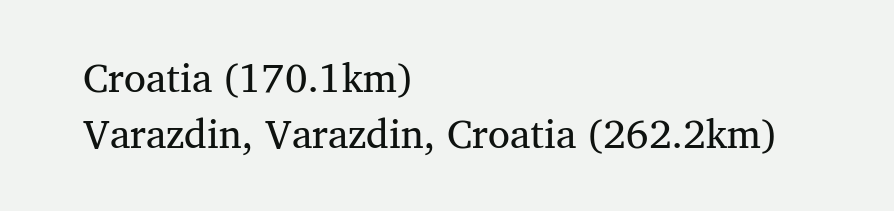Croatia (170.1km)
Varazdin, Varazdin, Croatia (262.2km)